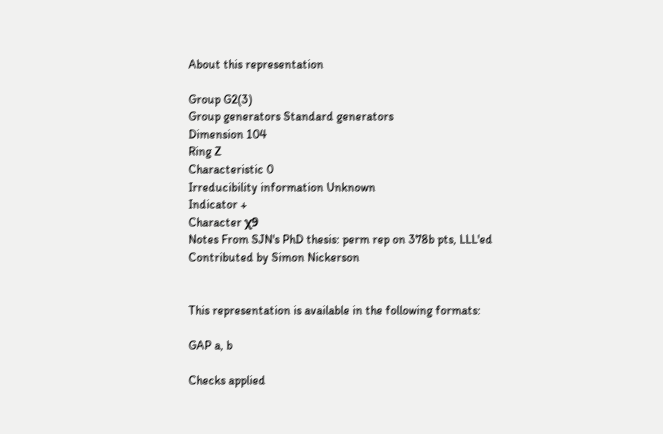About this representation

Group G2(3)
Group generators Standard generators
Dimension 104
Ring Z
Characteristic 0
Irreducibility information Unknown
Indicator +
Character χ9
Notes From SJN's PhD thesis: perm rep on 378b pts, LLL'ed
Contributed by Simon Nickerson


This representation is available in the following formats:

GAP a, b

Checks applied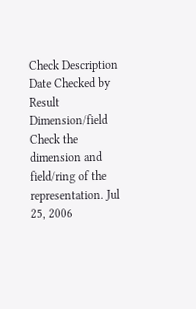Check Description Date Checked by Result
Dimension/field Check the dimension and field/ring of the representation. Jul 25, 2006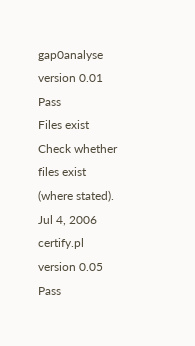gap0analyse version 0.01 Pass
Files exist Check whether files exist (where stated). Jul 4, 2006 certify.pl version 0.05 Pass